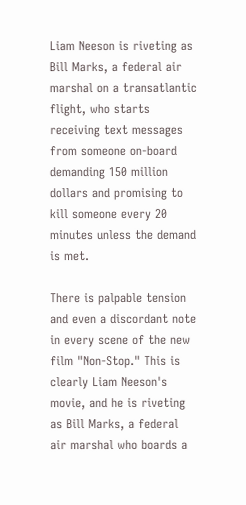Liam Neeson is riveting as Bill Marks, a federal air marshal on a transatlantic flight, who starts receiving text messages from someone on-board demanding 150 million dollars and promising to kill someone every 20 minutes unless the demand is met.

There is palpable tension and even a discordant note in every scene of the new film "Non-Stop." This is clearly Liam Neeson's movie, and he is riveting as Bill Marks, a federal air marshal who boards a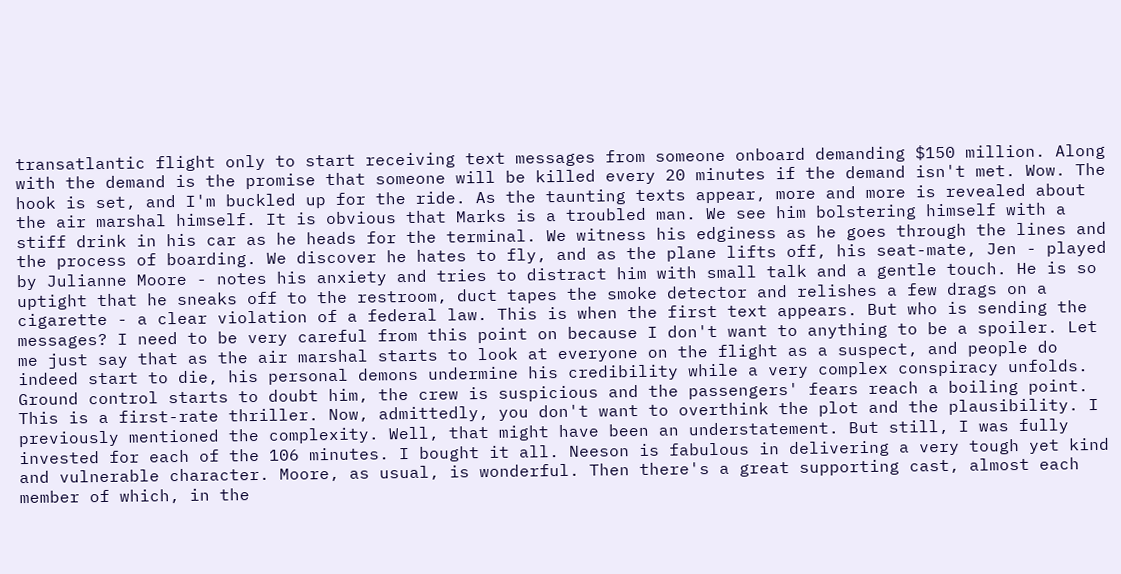transatlantic flight only to start receiving text messages from someone onboard demanding $150 million. Along with the demand is the promise that someone will be killed every 20 minutes if the demand isn't met. Wow. The hook is set, and I'm buckled up for the ride. As the taunting texts appear, more and more is revealed about the air marshal himself. It is obvious that Marks is a troubled man. We see him bolstering himself with a stiff drink in his car as he heads for the terminal. We witness his edginess as he goes through the lines and the process of boarding. We discover he hates to fly, and as the plane lifts off, his seat-mate, Jen - played by Julianne Moore - notes his anxiety and tries to distract him with small talk and a gentle touch. He is so uptight that he sneaks off to the restroom, duct tapes the smoke detector and relishes a few drags on a cigarette - a clear violation of a federal law. This is when the first text appears. But who is sending the messages? I need to be very careful from this point on because I don't want to anything to be a spoiler. Let me just say that as the air marshal starts to look at everyone on the flight as a suspect, and people do indeed start to die, his personal demons undermine his credibility while a very complex conspiracy unfolds. Ground control starts to doubt him, the crew is suspicious and the passengers' fears reach a boiling point. This is a first-rate thriller. Now, admittedly, you don't want to overthink the plot and the plausibility. I previously mentioned the complexity. Well, that might have been an understatement. But still, I was fully invested for each of the 106 minutes. I bought it all. Neeson is fabulous in delivering a very tough yet kind and vulnerable character. Moore, as usual, is wonderful. Then there's a great supporting cast, almost each member of which, in the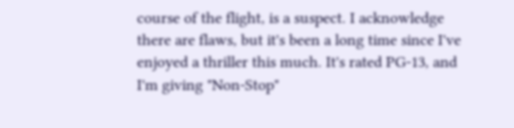course of the flight, is a suspect. I acknowledge there are flaws, but it's been a long time since I've enjoyed a thriller this much. It's rated PG-13, and I'm giving "Non-Stop"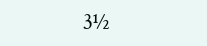3½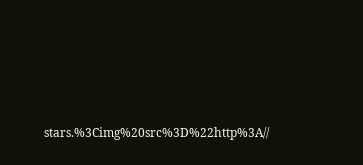stars.%3Cimg%20src%3D%22http%3A//